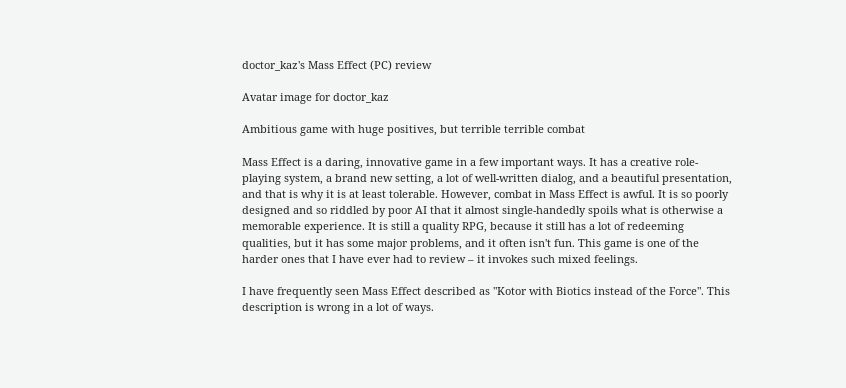doctor_kaz's Mass Effect (PC) review

Avatar image for doctor_kaz

Ambitious game with huge positives, but terrible terrible combat

Mass Effect is a daring, innovative game in a few important ways. It has a creative role-playing system, a brand new setting, a lot of well-written dialog, and a beautiful presentation, and that is why it is at least tolerable. However, combat in Mass Effect is awful. It is so poorly designed and so riddled by poor AI that it almost single-handedly spoils what is otherwise a memorable experience. It is still a quality RPG, because it still has a lot of redeeming qualities, but it has some major problems, and it often isn't fun. This game is one of the harder ones that I have ever had to review – it invokes such mixed feelings.

I have frequently seen Mass Effect described as "Kotor with Biotics instead of the Force". This description is wrong in a lot of ways.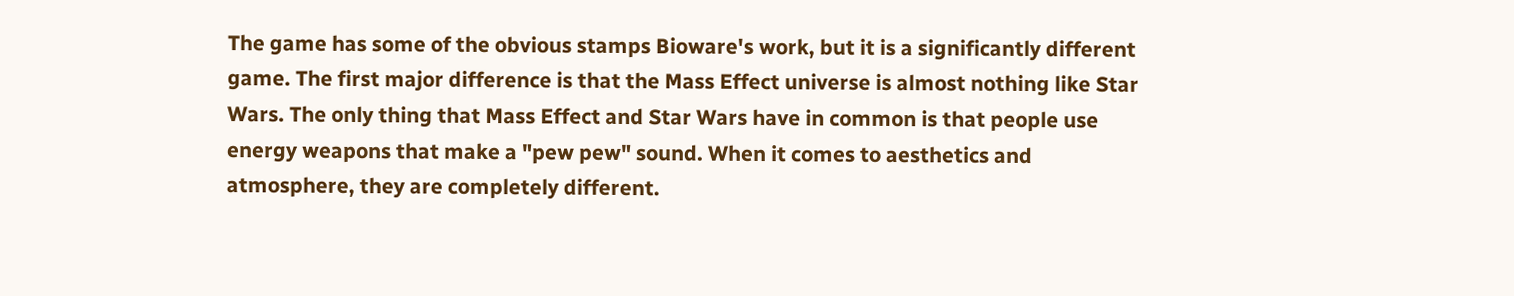The game has some of the obvious stamps Bioware's work, but it is a significantly different game. The first major difference is that the Mass Effect universe is almost nothing like Star Wars. The only thing that Mass Effect and Star Wars have in common is that people use energy weapons that make a "pew pew" sound. When it comes to aesthetics and atmosphere, they are completely different.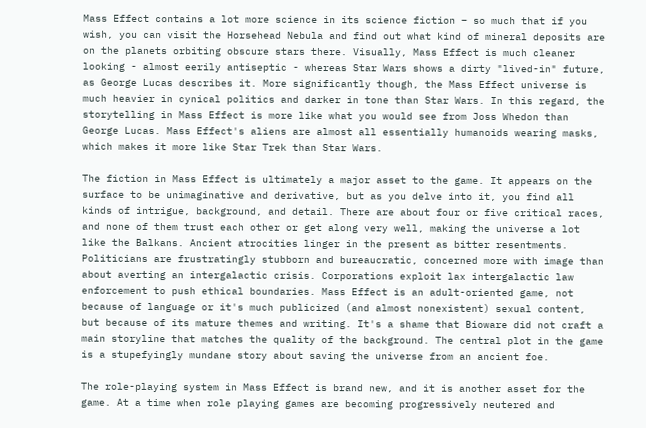Mass Effect contains a lot more science in its science fiction – so much that if you wish, you can visit the Horsehead Nebula and find out what kind of mineral deposits are on the planets orbiting obscure stars there. Visually, Mass Effect is much cleaner looking - almost eerily antiseptic - whereas Star Wars shows a dirty "lived-in" future, as George Lucas describes it. More significantly though, the Mass Effect universe is much heavier in cynical politics and darker in tone than Star Wars. In this regard, the storytelling in Mass Effect is more like what you would see from Joss Whedon than George Lucas. Mass Effect's aliens are almost all essentially humanoids wearing masks, which makes it more like Star Trek than Star Wars.

The fiction in Mass Effect is ultimately a major asset to the game. It appears on the surface to be unimaginative and derivative, but as you delve into it, you find all kinds of intrigue, background, and detail. There are about four or five critical races, and none of them trust each other or get along very well, making the universe a lot like the Balkans. Ancient atrocities linger in the present as bitter resentments. Politicians are frustratingly stubborn and bureaucratic, concerned more with image than about averting an intergalactic crisis. Corporations exploit lax intergalactic law enforcement to push ethical boundaries. Mass Effect is an adult-oriented game, not because of language or it's much publicized (and almost nonexistent) sexual content, but because of its mature themes and writing. It's a shame that Bioware did not craft a main storyline that matches the quality of the background. The central plot in the game is a stupefyingly mundane story about saving the universe from an ancient foe.

The role-playing system in Mass Effect is brand new, and it is another asset for the game. At a time when role playing games are becoming progressively neutered and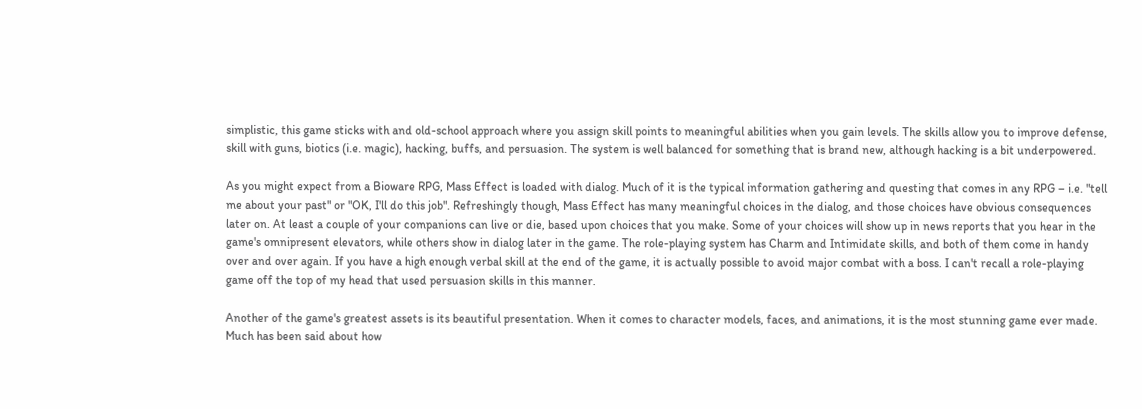simplistic, this game sticks with and old-school approach where you assign skill points to meaningful abilities when you gain levels. The skills allow you to improve defense, skill with guns, biotics (i.e. magic), hacking, buffs, and persuasion. The system is well balanced for something that is brand new, although hacking is a bit underpowered.

As you might expect from a Bioware RPG, Mass Effect is loaded with dialog. Much of it is the typical information gathering and questing that comes in any RPG – i.e. "tell me about your past" or "OK, I'll do this job". Refreshingly though, Mass Effect has many meaningful choices in the dialog, and those choices have obvious consequences later on. At least a couple of your companions can live or die, based upon choices that you make. Some of your choices will show up in news reports that you hear in the game's omnipresent elevators, while others show in dialog later in the game. The role-playing system has Charm and Intimidate skills, and both of them come in handy over and over again. If you have a high enough verbal skill at the end of the game, it is actually possible to avoid major combat with a boss. I can't recall a role-playing game off the top of my head that used persuasion skills in this manner.

Another of the game's greatest assets is its beautiful presentation. When it comes to character models, faces, and animations, it is the most stunning game ever made. Much has been said about how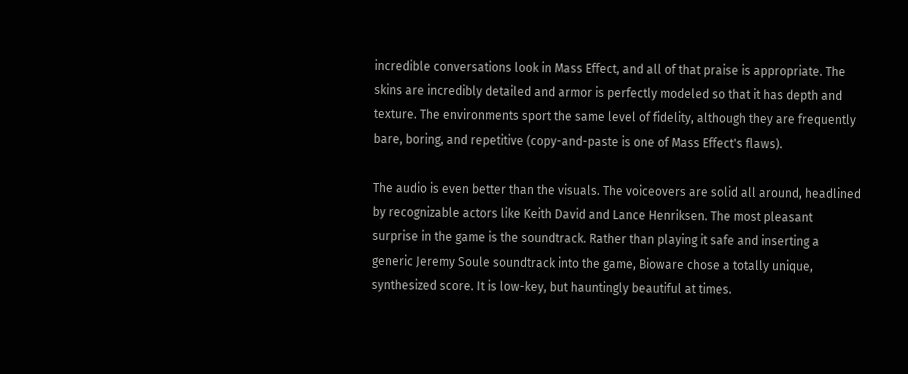incredible conversations look in Mass Effect, and all of that praise is appropriate. The skins are incredibly detailed and armor is perfectly modeled so that it has depth and texture. The environments sport the same level of fidelity, although they are frequently bare, boring, and repetitive (copy-and-paste is one of Mass Effect's flaws).

The audio is even better than the visuals. The voiceovers are solid all around, headlined by recognizable actors like Keith David and Lance Henriksen. The most pleasant surprise in the game is the soundtrack. Rather than playing it safe and inserting a generic Jeremy Soule soundtrack into the game, Bioware chose a totally unique, synthesized score. It is low-key, but hauntingly beautiful at times.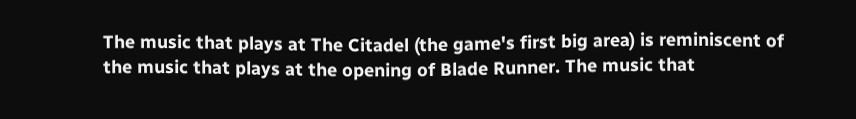The music that plays at The Citadel (the game's first big area) is reminiscent of the music that plays at the opening of Blade Runner. The music that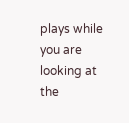plays while you are looking at the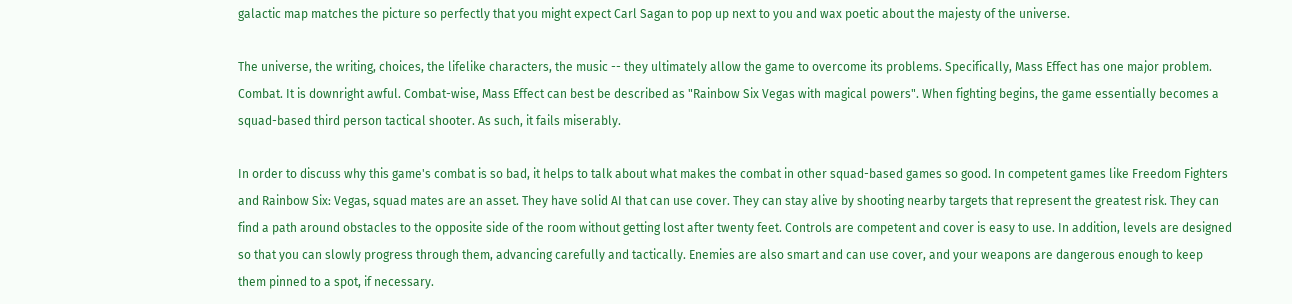galactic map matches the picture so perfectly that you might expect Carl Sagan to pop up next to you and wax poetic about the majesty of the universe.

The universe, the writing, choices, the lifelike characters, the music -- they ultimately allow the game to overcome its problems. Specifically, Mass Effect has one major problem. Combat. It is downright awful. Combat-wise, Mass Effect can best be described as "Rainbow Six Vegas with magical powers". When fighting begins, the game essentially becomes a squad-based third person tactical shooter. As such, it fails miserably.

In order to discuss why this game's combat is so bad, it helps to talk about what makes the combat in other squad-based games so good. In competent games like Freedom Fighters and Rainbow Six: Vegas, squad mates are an asset. They have solid AI that can use cover. They can stay alive by shooting nearby targets that represent the greatest risk. They can find a path around obstacles to the opposite side of the room without getting lost after twenty feet. Controls are competent and cover is easy to use. In addition, levels are designed so that you can slowly progress through them, advancing carefully and tactically. Enemies are also smart and can use cover, and your weapons are dangerous enough to keep them pinned to a spot, if necessary.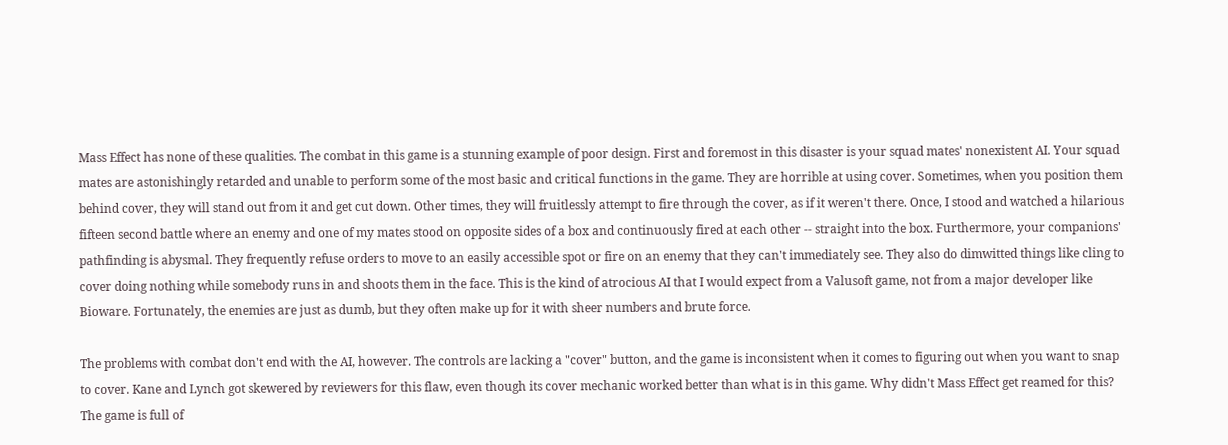Mass Effect has none of these qualities. The combat in this game is a stunning example of poor design. First and foremost in this disaster is your squad mates' nonexistent AI. Your squad mates are astonishingly retarded and unable to perform some of the most basic and critical functions in the game. They are horrible at using cover. Sometimes, when you position them behind cover, they will stand out from it and get cut down. Other times, they will fruitlessly attempt to fire through the cover, as if it weren't there. Once, I stood and watched a hilarious fifteen second battle where an enemy and one of my mates stood on opposite sides of a box and continuously fired at each other -- straight into the box. Furthermore, your companions' pathfinding is abysmal. They frequently refuse orders to move to an easily accessible spot or fire on an enemy that they can't immediately see. They also do dimwitted things like cling to cover doing nothing while somebody runs in and shoots them in the face. This is the kind of atrocious AI that I would expect from a Valusoft game, not from a major developer like Bioware. Fortunately, the enemies are just as dumb, but they often make up for it with sheer numbers and brute force.

The problems with combat don't end with the AI, however. The controls are lacking a "cover" button, and the game is inconsistent when it comes to figuring out when you want to snap to cover. Kane and Lynch got skewered by reviewers for this flaw, even though its cover mechanic worked better than what is in this game. Why didn't Mass Effect get reamed for this? The game is full of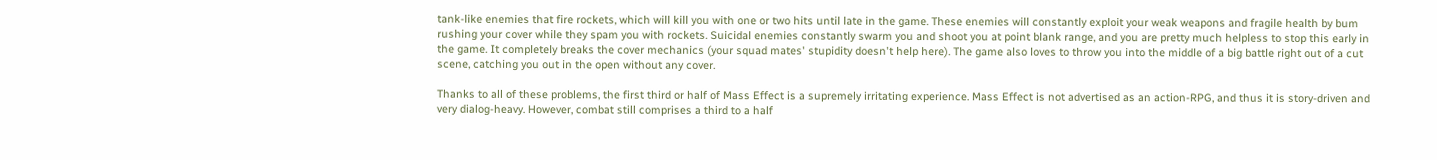tank-like enemies that fire rockets, which will kill you with one or two hits until late in the game. These enemies will constantly exploit your weak weapons and fragile health by bum rushing your cover while they spam you with rockets. Suicidal enemies constantly swarm you and shoot you at point blank range, and you are pretty much helpless to stop this early in the game. It completely breaks the cover mechanics (your squad mates' stupidity doesn't help here). The game also loves to throw you into the middle of a big battle right out of a cut scene, catching you out in the open without any cover.

Thanks to all of these problems, the first third or half of Mass Effect is a supremely irritating experience. Mass Effect is not advertised as an action-RPG, and thus it is story-driven and very dialog-heavy. However, combat still comprises a third to a half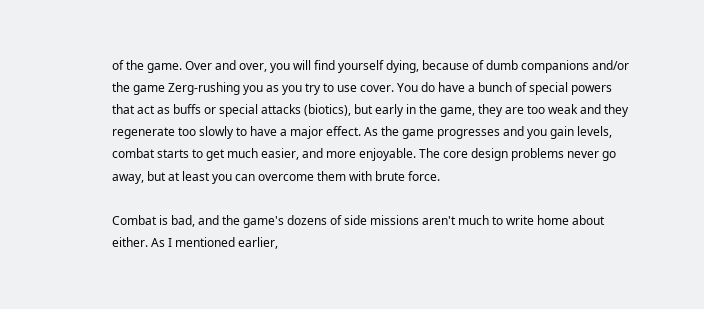of the game. Over and over, you will find yourself dying, because of dumb companions and/or the game Zerg-rushing you as you try to use cover. You do have a bunch of special powers that act as buffs or special attacks (biotics), but early in the game, they are too weak and they regenerate too slowly to have a major effect. As the game progresses and you gain levels, combat starts to get much easier, and more enjoyable. The core design problems never go away, but at least you can overcome them with brute force.

Combat is bad, and the game's dozens of side missions aren't much to write home about either. As I mentioned earlier,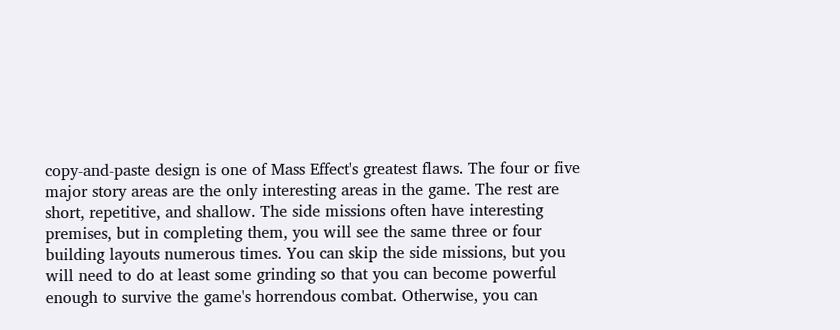copy-and-paste design is one of Mass Effect's greatest flaws. The four or five major story areas are the only interesting areas in the game. The rest are short, repetitive, and shallow. The side missions often have interesting premises, but in completing them, you will see the same three or four building layouts numerous times. You can skip the side missions, but you will need to do at least some grinding so that you can become powerful enough to survive the game's horrendous combat. Otherwise, you can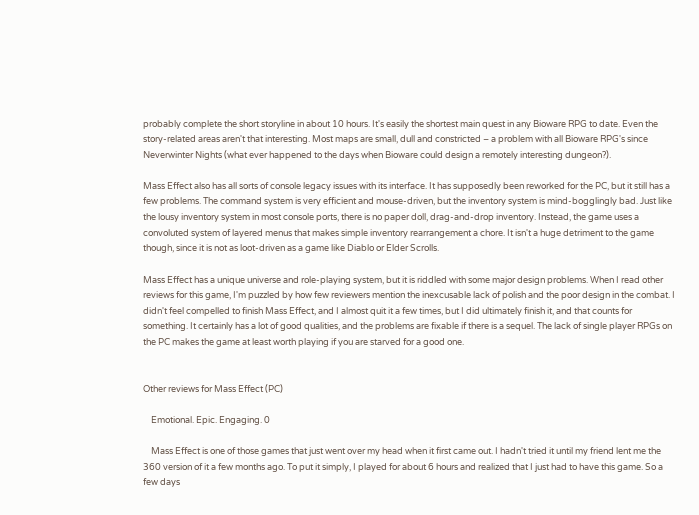probably complete the short storyline in about 10 hours. It's easily the shortest main quest in any Bioware RPG to date. Even the story-related areas aren't that interesting. Most maps are small, dull and constricted – a problem with all Bioware RPG's since Neverwinter Nights (what ever happened to the days when Bioware could design a remotely interesting dungeon?).

Mass Effect also has all sorts of console legacy issues with its interface. It has supposedly been reworked for the PC, but it still has a few problems. The command system is very efficient and mouse-driven, but the inventory system is mind-bogglingly bad. Just like the lousy inventory system in most console ports, there is no paper doll, drag-and-drop inventory. Instead, the game uses a convoluted system of layered menus that makes simple inventory rearrangement a chore. It isn't a huge detriment to the game though, since it is not as loot-driven as a game like Diablo or Elder Scrolls.

Mass Effect has a unique universe and role-playing system, but it is riddled with some major design problems. When I read other reviews for this game, I'm puzzled by how few reviewers mention the inexcusable lack of polish and the poor design in the combat. I didn't feel compelled to finish Mass Effect, and I almost quit it a few times, but I did ultimately finish it, and that counts for something. It certainly has a lot of good qualities, and the problems are fixable if there is a sequel. The lack of single player RPGs on the PC makes the game at least worth playing if you are starved for a good one.


Other reviews for Mass Effect (PC)

    Emotional. Epic. Engaging. 0

    Mass Effect is one of those games that just went over my head when it first came out. I hadn't tried it until my friend lent me the 360 version of it a few months ago. To put it simply, I played for about 6 hours and realized that I just had to have this game. So a few days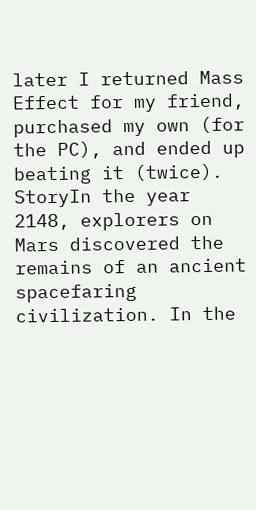later I returned Mass Effect for my friend, purchased my own (for the PC), and ended up beating it (twice).    StoryIn the year 2148, explorers on Mars discovered the remains of an ancient spacefaring civilization. In the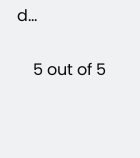d...

    5 out of 5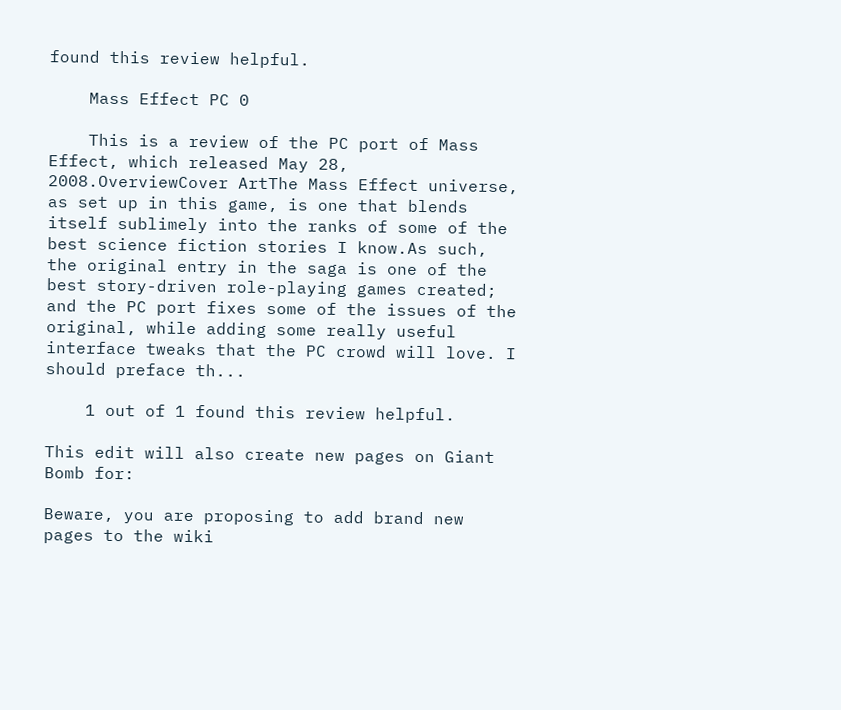found this review helpful.

    Mass Effect PC 0

    This is a review of the PC port of Mass Effect, which released May 28, 2008.OverviewCover ArtThe Mass Effect universe, as set up in this game, is one that blends itself sublimely into the ranks of some of the best science fiction stories I know.As such, the original entry in the saga is one of the best story-driven role-playing games created; and the PC port fixes some of the issues of the original, while adding some really useful interface tweaks that the PC crowd will love. I should preface th...

    1 out of 1 found this review helpful.

This edit will also create new pages on Giant Bomb for:

Beware, you are proposing to add brand new pages to the wiki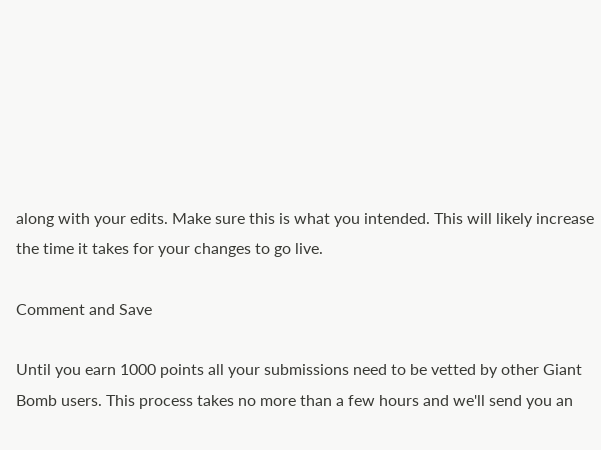along with your edits. Make sure this is what you intended. This will likely increase the time it takes for your changes to go live.

Comment and Save

Until you earn 1000 points all your submissions need to be vetted by other Giant Bomb users. This process takes no more than a few hours and we'll send you an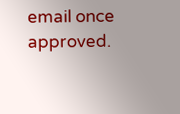email once approved.